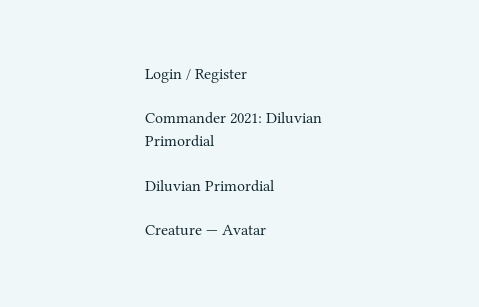Login / Register

Commander 2021: Diluvian Primordial

Diluvian Primordial

Creature — Avatar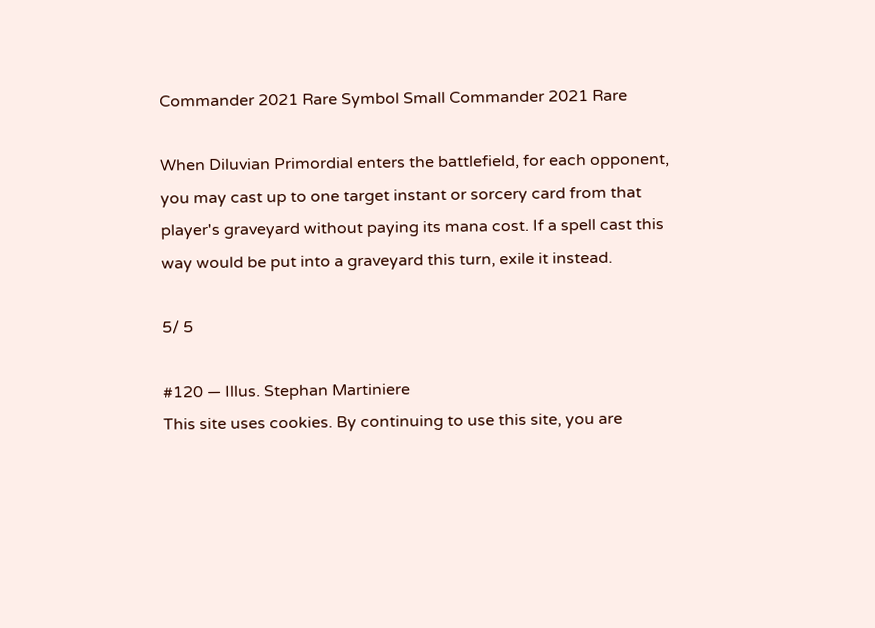Commander 2021 Rare Symbol Small Commander 2021 Rare

When Diluvian Primordial enters the battlefield, for each opponent, you may cast up to one target instant or sorcery card from that player's graveyard without paying its mana cost. If a spell cast this way would be put into a graveyard this turn, exile it instead.

5/ 5

#120 — Illus. Stephan Martiniere
This site uses cookies. By continuing to use this site, you are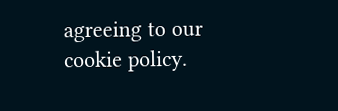agreeing to our cookie policy.